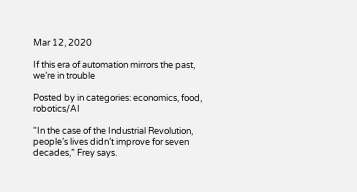Mar 12, 2020

If this era of automation mirrors the past, we’re in trouble

Posted by in categories: economics, food, robotics/AI

“In the case of the Industrial Revolution, people’s lives didn’t improve for seven decades,” Frey says.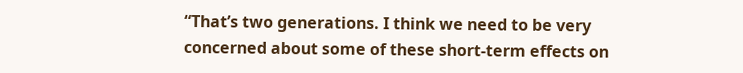“That’s two generations. I think we need to be very concerned about some of these short-term effects on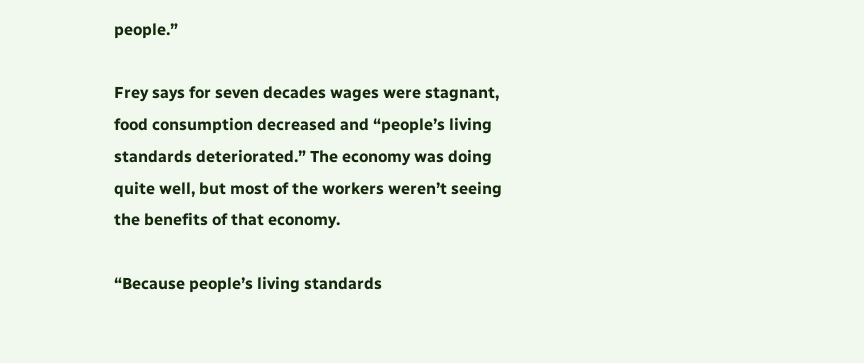people.”

Frey says for seven decades wages were stagnant, food consumption decreased and “people’s living standards deteriorated.” The economy was doing quite well, but most of the workers weren’t seeing the benefits of that economy.

“Because people’s living standards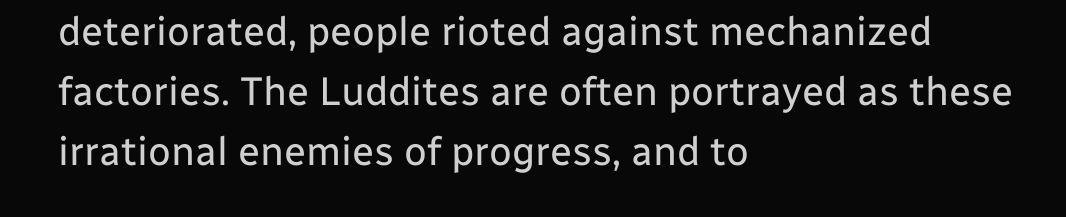deteriorated, people rioted against mechanized factories. The Luddites are often portrayed as these irrational enemies of progress, and to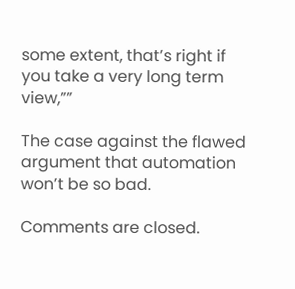some extent, that’s right if you take a very long term view,””

The case against the flawed argument that automation won’t be so bad.

Comments are closed.